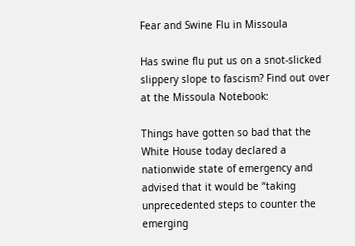Fear and Swine Flu in Missoula

Has swine flu put us on a snot-slicked slippery slope to fascism? Find out over at the Missoula Notebook:

Things have gotten so bad that the White House today declared a nationwide state of emergency and advised that it would be “taking unprecedented steps to counter the emerging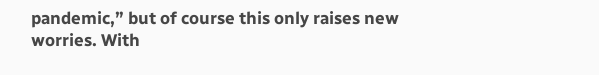pandemic,” but of course this only raises new worries. With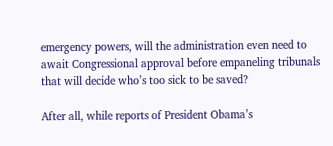emergency powers, will the administration even need to await Congressional approval before empaneling tribunals that will decide who’s too sick to be saved?

After all, while reports of President Obama’s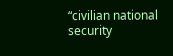“civilian national security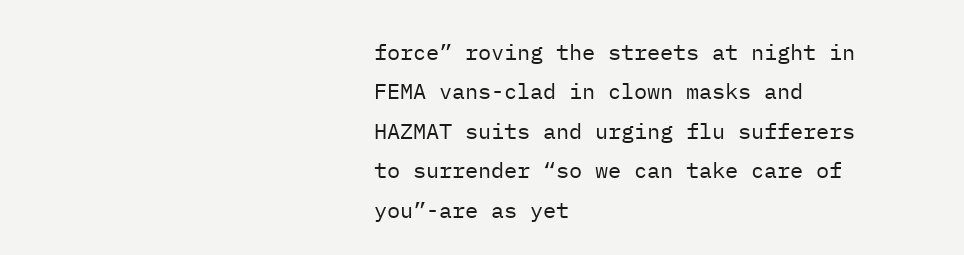force” roving the streets at night in FEMA vans-clad in clown masks and HAZMAT suits and urging flu sufferers to surrender “so we can take care of you”-are as yet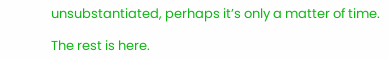unsubstantiated, perhaps it’s only a matter of time.

The rest is here.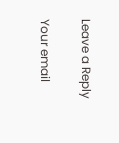Leave a Reply

Your email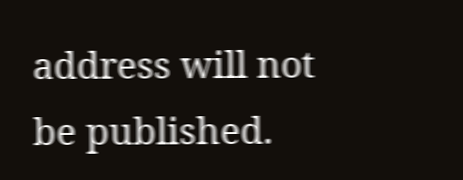address will not be published.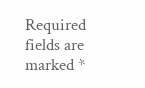Required fields are marked *